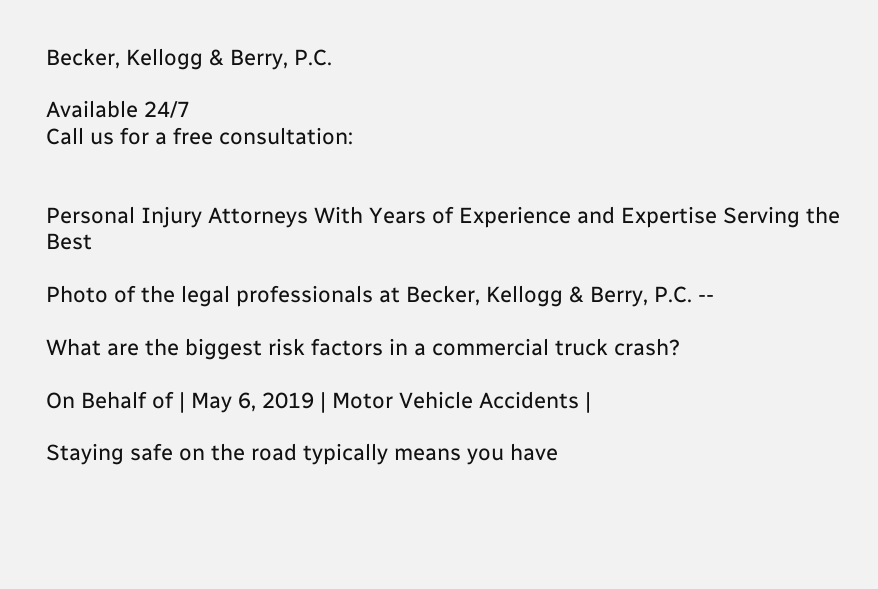Becker, Kellogg & Berry, P.C.

Available 24/7
Call us for a free consultation:


Personal Injury Attorneys With Years of Experience and Expertise Serving the Best

Photo of the legal professionals at Becker, Kellogg & Berry, P.C. --

What are the biggest risk factors in a commercial truck crash?

On Behalf of | May 6, 2019 | Motor Vehicle Accidents |

Staying safe on the road typically means you have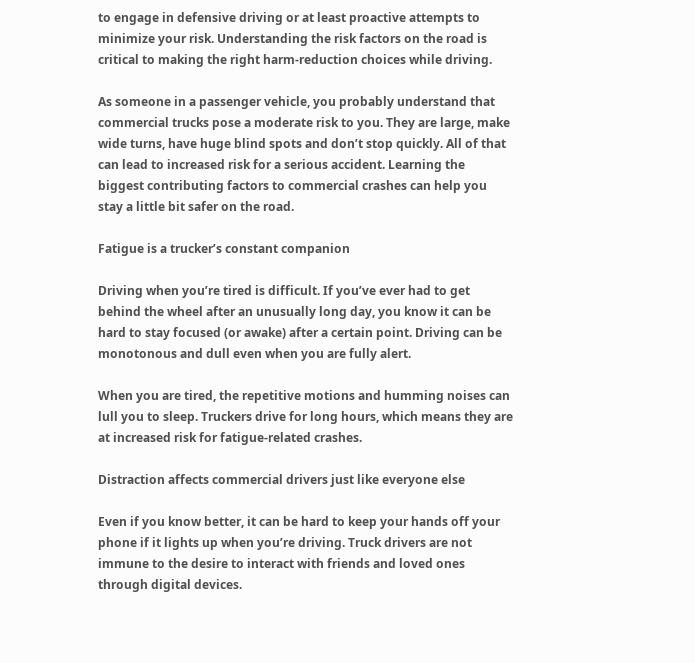to engage in defensive driving or at least proactive attempts to minimize your risk. Understanding the risk factors on the road is critical to making the right harm-reduction choices while driving.

As someone in a passenger vehicle, you probably understand that commercial trucks pose a moderate risk to you. They are large, make wide turns, have huge blind spots and don’t stop quickly. All of that can lead to increased risk for a serious accident. Learning the biggest contributing factors to commercial crashes can help you stay a little bit safer on the road.

Fatigue is a trucker’s constant companion

Driving when you’re tired is difficult. If you’ve ever had to get behind the wheel after an unusually long day, you know it can be hard to stay focused (or awake) after a certain point. Driving can be monotonous and dull even when you are fully alert.

When you are tired, the repetitive motions and humming noises can lull you to sleep. Truckers drive for long hours, which means they are at increased risk for fatigue-related crashes.

Distraction affects commercial drivers just like everyone else

Even if you know better, it can be hard to keep your hands off your phone if it lights up when you’re driving. Truck drivers are not immune to the desire to interact with friends and loved ones through digital devices.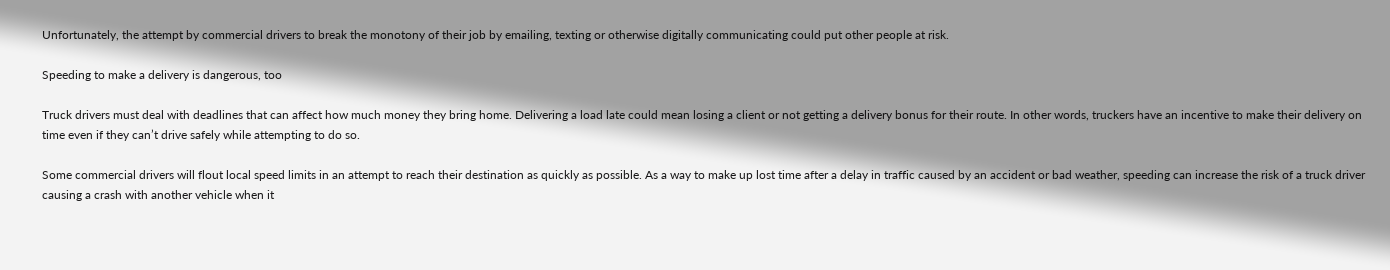Unfortunately, the attempt by commercial drivers to break the monotony of their job by emailing, texting or otherwise digitally communicating could put other people at risk.

Speeding to make a delivery is dangerous, too

Truck drivers must deal with deadlines that can affect how much money they bring home. Delivering a load late could mean losing a client or not getting a delivery bonus for their route. In other words, truckers have an incentive to make their delivery on time even if they can’t drive safely while attempting to do so.

Some commercial drivers will flout local speed limits in an attempt to reach their destination as quickly as possible. As a way to make up lost time after a delay in traffic caused by an accident or bad weather, speeding can increase the risk of a truck driver causing a crash with another vehicle when it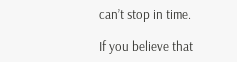can’t stop in time.

If you believe that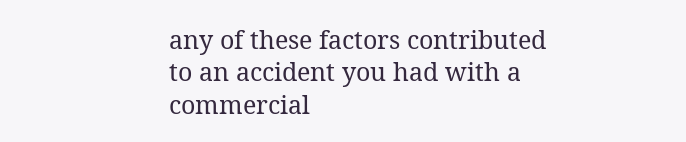any of these factors contributed to an accident you had with a commercial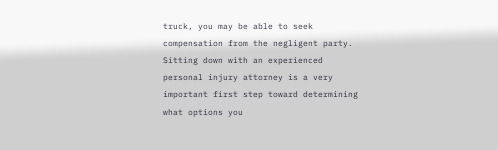truck, you may be able to seek compensation from the negligent party. Sitting down with an experienced personal injury attorney is a very important first step toward determining what options you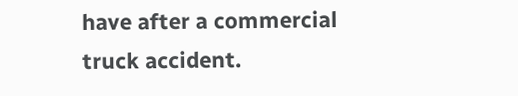have after a commercial truck accident.